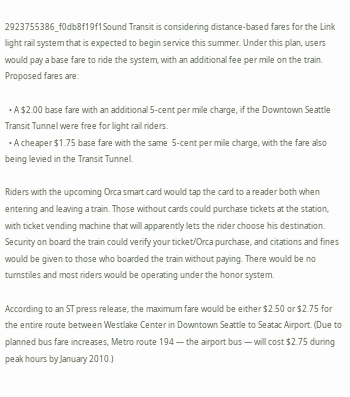2923755386_f0db8f19f1Sound Transit is considering distance-based fares for the Link light rail system that is expected to begin service this summer. Under this plan, users would pay a base fare to ride the system, with an additional fee per mile on the train. Proposed fares are:

  • A $2.00 base fare with an additional 5-cent per mile charge, if the Downtown Seattle Transit Tunnel were free for light rail riders.
  • A cheaper $1.75 base fare with the same  5-cent per mile charge, with the fare also being levied in the Transit Tunnel.

Riders with the upcoming Orca smart card would tap the card to a reader both when entering and leaving a train. Those without cards could purchase tickets at the station, with ticket vending machine that will apparently lets the rider choose his destination. Security on board the train could verify your ticket/Orca purchase, and citations and fines would be given to those who boarded the train without paying. There would be no turnstiles and most riders would be operating under the honor system.

According to an ST press release, the maximum fare would be either $2.50 or $2.75 for the entire route between Westlake Center in Downtown Seattle to Seatac Airport. (Due to planned bus fare increases, Metro route 194 — the airport bus — will cost $2.75 during peak hours by January 2010.)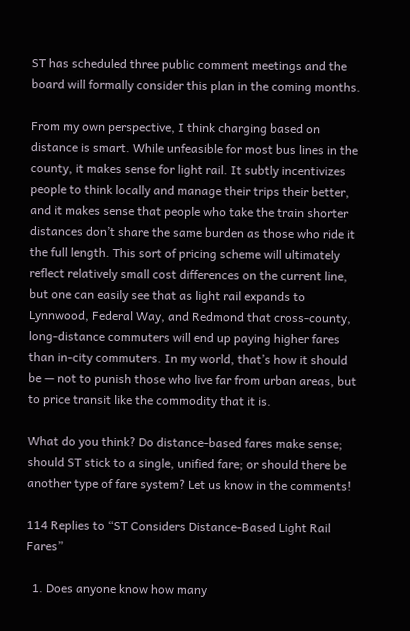ST has scheduled three public comment meetings and the board will formally consider this plan in the coming months.

From my own perspective, I think charging based on distance is smart. While unfeasible for most bus lines in the county, it makes sense for light rail. It subtly incentivizes people to think locally and manage their trips their better, and it makes sense that people who take the train shorter distances don’t share the same burden as those who ride it the full length. This sort of pricing scheme will ultimately reflect relatively small cost differences on the current line, but one can easily see that as light rail expands to Lynnwood, Federal Way, and Redmond that cross-county, long-distance commuters will end up paying higher fares than in-city commuters. In my world, that’s how it should be — not to punish those who live far from urban areas, but to price transit like the commodity that it is.

What do you think? Do distance-based fares make sense; should ST stick to a single, unified fare; or should there be another type of fare system? Let us know in the comments!

114 Replies to “ST Considers Distance-Based Light Rail Fares”

  1. Does anyone know how many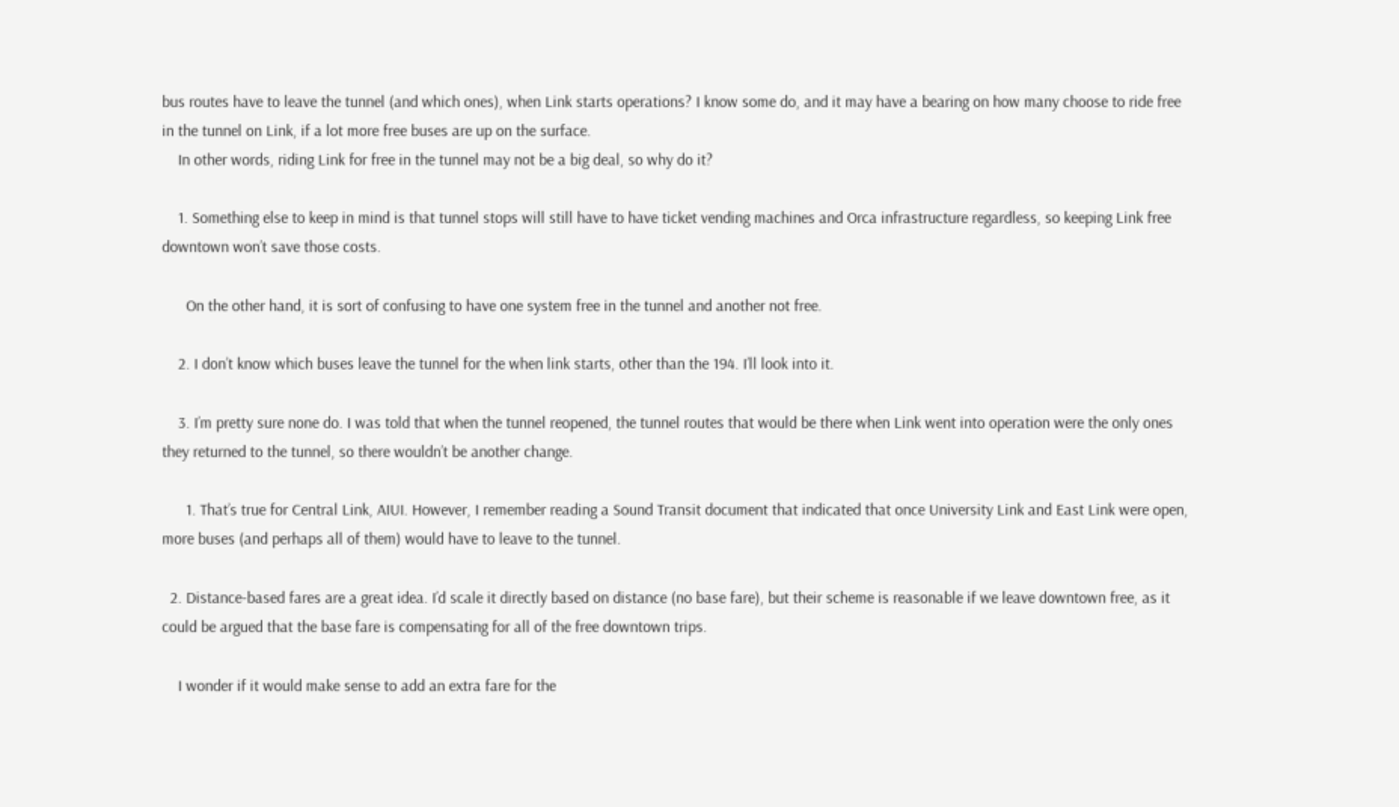bus routes have to leave the tunnel (and which ones), when Link starts operations? I know some do, and it may have a bearing on how many choose to ride free in the tunnel on Link, if a lot more free buses are up on the surface.
    In other words, riding Link for free in the tunnel may not be a big deal, so why do it?

    1. Something else to keep in mind is that tunnel stops will still have to have ticket vending machines and Orca infrastructure regardless, so keeping Link free downtown won’t save those costs.

      On the other hand, it is sort of confusing to have one system free in the tunnel and another not free.

    2. I don’t know which buses leave the tunnel for the when link starts, other than the 194. I’ll look into it.

    3. I’m pretty sure none do. I was told that when the tunnel reopened, the tunnel routes that would be there when Link went into operation were the only ones they returned to the tunnel, so there wouldn’t be another change.

      1. That’s true for Central Link, AIUI. However, I remember reading a Sound Transit document that indicated that once University Link and East Link were open, more buses (and perhaps all of them) would have to leave to the tunnel.

  2. Distance-based fares are a great idea. I’d scale it directly based on distance (no base fare), but their scheme is reasonable if we leave downtown free, as it could be argued that the base fare is compensating for all of the free downtown trips.

    I wonder if it would make sense to add an extra fare for the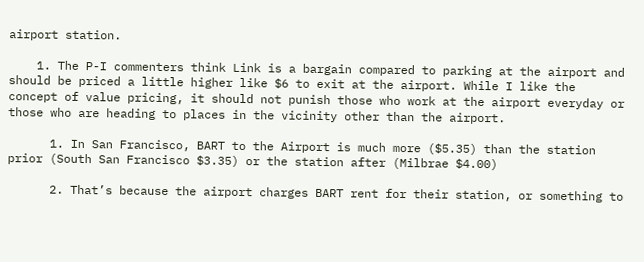airport station.

    1. The P-I commenters think Link is a bargain compared to parking at the airport and should be priced a little higher like $6 to exit at the airport. While I like the concept of value pricing, it should not punish those who work at the airport everyday or those who are heading to places in the vicinity other than the airport.

      1. In San Francisco, BART to the Airport is much more ($5.35) than the station prior (South San Francisco $3.35) or the station after (Milbrae $4.00)

      2. That’s because the airport charges BART rent for their station, or something to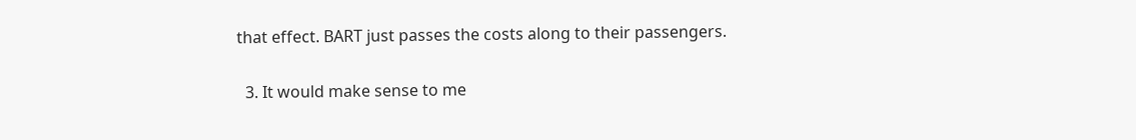that effect. BART just passes the costs along to their passengers.

  3. It would make sense to me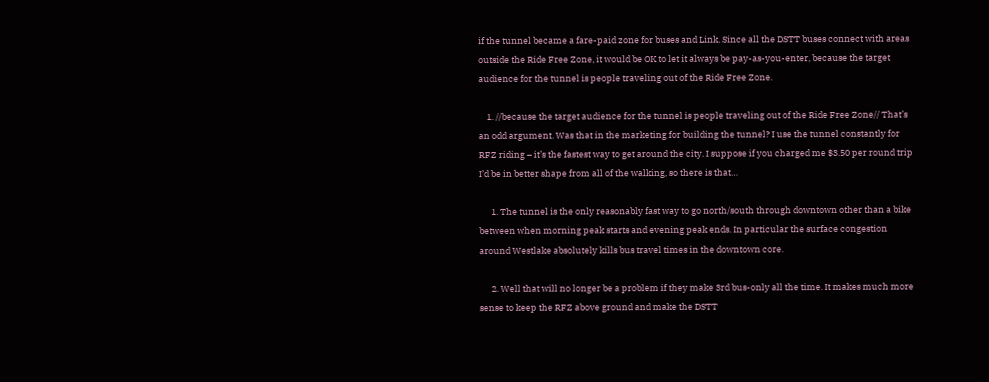if the tunnel became a fare-paid zone for buses and Link. Since all the DSTT buses connect with areas outside the Ride Free Zone, it would be OK to let it always be pay-as-you-enter, because the target audience for the tunnel is people traveling out of the Ride Free Zone.

    1. //because the target audience for the tunnel is people traveling out of the Ride Free Zone// That’s an odd argument. Was that in the marketing for building the tunnel? I use the tunnel constantly for RFZ riding – it’s the fastest way to get around the city. I suppose if you charged me $3.50 per round trip I’d be in better shape from all of the walking, so there is that…

      1. The tunnel is the only reasonably fast way to go north/south through downtown other than a bike between when morning peak starts and evening peak ends. In particular the surface congestion around Westlake absolutely kills bus travel times in the downtown core.

      2. Well that will no longer be a problem if they make 3rd bus-only all the time. It makes much more sense to keep the RFZ above ground and make the DSTT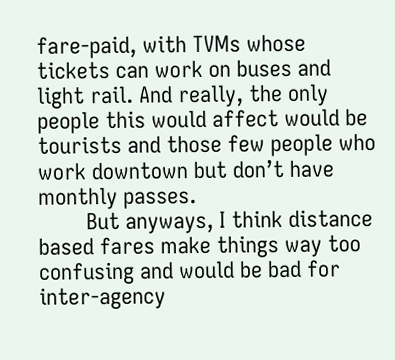fare-paid, with TVMs whose tickets can work on buses and light rail. And really, the only people this would affect would be tourists and those few people who work downtown but don’t have monthly passes.
        But anyways, I think distance based fares make things way too confusing and would be bad for inter-agency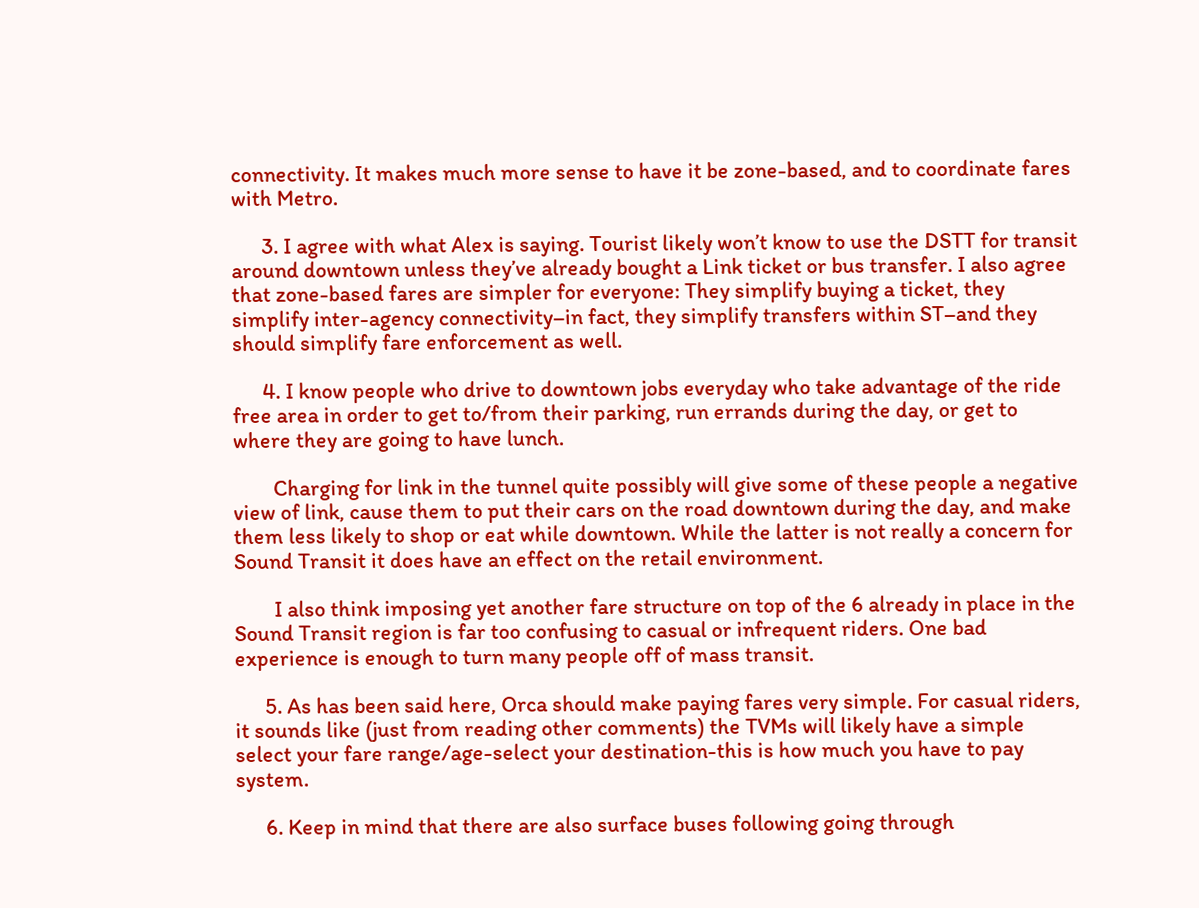connectivity. It makes much more sense to have it be zone-based, and to coordinate fares with Metro.

      3. I agree with what Alex is saying. Tourist likely won’t know to use the DSTT for transit around downtown unless they’ve already bought a Link ticket or bus transfer. I also agree that zone-based fares are simpler for everyone: They simplify buying a ticket, they simplify inter-agency connectivity–in fact, they simplify transfers within ST–and they should simplify fare enforcement as well.

      4. I know people who drive to downtown jobs everyday who take advantage of the ride free area in order to get to/from their parking, run errands during the day, or get to where they are going to have lunch.

        Charging for link in the tunnel quite possibly will give some of these people a negative view of link, cause them to put their cars on the road downtown during the day, and make them less likely to shop or eat while downtown. While the latter is not really a concern for Sound Transit it does have an effect on the retail environment.

        I also think imposing yet another fare structure on top of the 6 already in place in the Sound Transit region is far too confusing to casual or infrequent riders. One bad experience is enough to turn many people off of mass transit.

      5. As has been said here, Orca should make paying fares very simple. For casual riders, it sounds like (just from reading other comments) the TVMs will likely have a simple select your fare range/age-select your destination-this is how much you have to pay system.

      6. Keep in mind that there are also surface buses following going through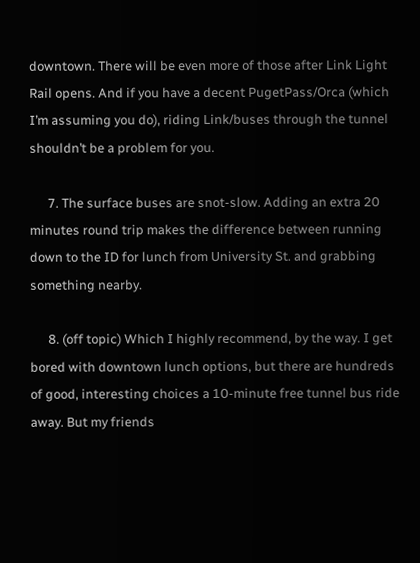downtown. There will be even more of those after Link Light Rail opens. And if you have a decent PugetPass/Orca (which I’m assuming you do), riding Link/buses through the tunnel shouldn’t be a problem for you.

      7. The surface buses are snot-slow. Adding an extra 20 minutes round trip makes the difference between running down to the ID for lunch from University St. and grabbing something nearby.

      8. (off topic) Which I highly recommend, by the way. I get bored with downtown lunch options, but there are hundreds of good, interesting choices a 10-minute free tunnel bus ride away. But my friends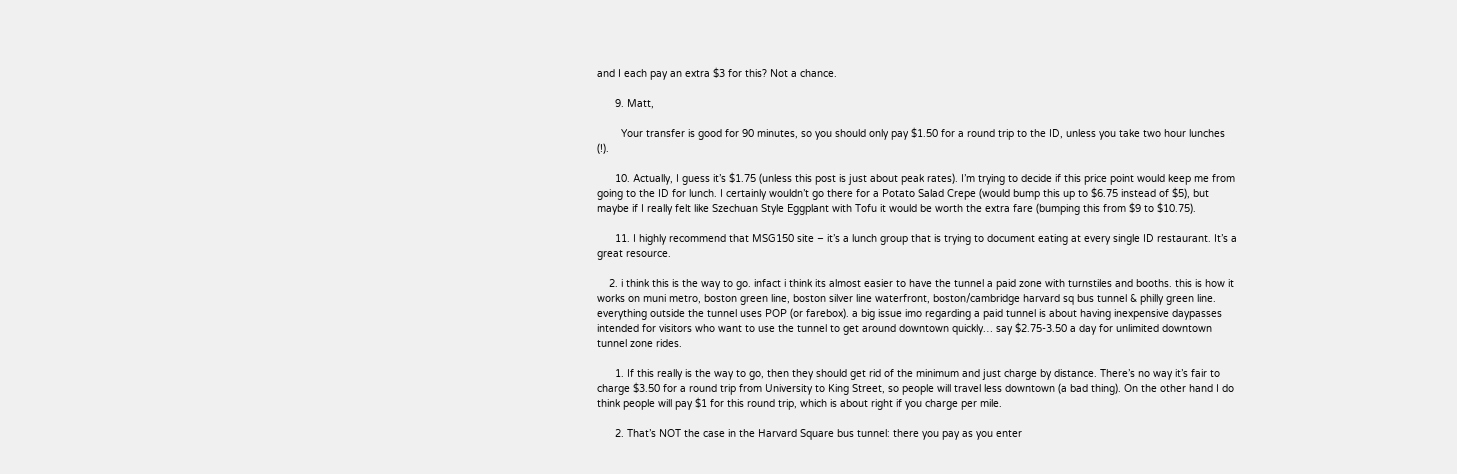and I each pay an extra $3 for this? Not a chance.

      9. Matt,

        Your transfer is good for 90 minutes, so you should only pay $1.50 for a round trip to the ID, unless you take two hour lunches (!).

      10. Actually, I guess it’s $1.75 (unless this post is just about peak rates). I’m trying to decide if this price point would keep me from going to the ID for lunch. I certainly wouldn’t go there for a Potato Salad Crepe (would bump this up to $6.75 instead of $5), but maybe if I really felt like Szechuan Style Eggplant with Tofu it would be worth the extra fare (bumping this from $9 to $10.75).

      11. I highly recommend that MSG150 site – it’s a lunch group that is trying to document eating at every single ID restaurant. It’s a great resource.

    2. i think this is the way to go. infact i think its almost easier to have the tunnel a paid zone with turnstiles and booths. this is how it works on muni metro, boston green line, boston silver line waterfront, boston/cambridge harvard sq bus tunnel & philly green line. everything outside the tunnel uses POP (or farebox). a big issue imo regarding a paid tunnel is about having inexpensive daypasses intended for visitors who want to use the tunnel to get around downtown quickly… say $2.75-3.50 a day for unlimited downtown tunnel zone rides.

      1. If this really is the way to go, then they should get rid of the minimum and just charge by distance. There’s no way it’s fair to charge $3.50 for a round trip from University to King Street, so people will travel less downtown (a bad thing). On the other hand I do think people will pay $1 for this round trip, which is about right if you charge per mile.

      2. That’s NOT the case in the Harvard Square bus tunnel: there you pay as you enter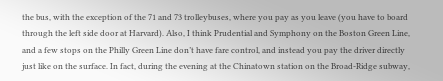the bus, with the exception of the 71 and 73 trolleybuses, where you pay as you leave (you have to board through the left side door at Harvard). Also, I think Prudential and Symphony on the Boston Green Line, and a few stops on the Philly Green Line don’t have fare control, and instead you pay the driver directly just like on the surface. In fact, during the evening at the Chinatown station on the Broad-Ridge subway,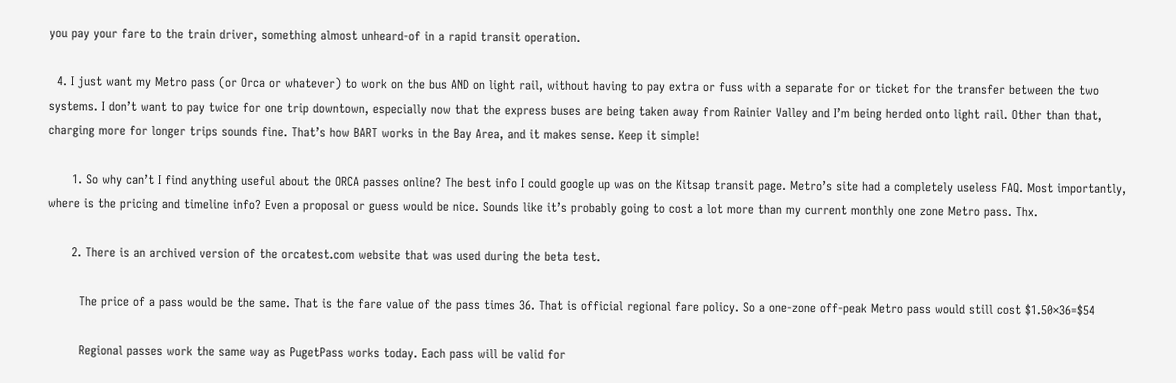you pay your fare to the train driver, something almost unheard-of in a rapid transit operation.

  4. I just want my Metro pass (or Orca or whatever) to work on the bus AND on light rail, without having to pay extra or fuss with a separate for or ticket for the transfer between the two systems. I don’t want to pay twice for one trip downtown, especially now that the express buses are being taken away from Rainier Valley and I’m being herded onto light rail. Other than that, charging more for longer trips sounds fine. That’s how BART works in the Bay Area, and it makes sense. Keep it simple!

      1. So why can’t I find anything useful about the ORCA passes online? The best info I could google up was on the Kitsap transit page. Metro’s site had a completely useless FAQ. Most importantly, where is the pricing and timeline info? Even a proposal or guess would be nice. Sounds like it’s probably going to cost a lot more than my current monthly one zone Metro pass. Thx.

      2. There is an archived version of the orcatest.com website that was used during the beta test.

        The price of a pass would be the same. That is the fare value of the pass times 36. That is official regional fare policy. So a one-zone off-peak Metro pass would still cost $1.50×36=$54

        Regional passes work the same way as PugetPass works today. Each pass will be valid for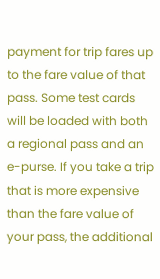payment for trip fares up to the fare value of that pass. Some test cards will be loaded with both a regional pass and an e-purse. If you take a trip that is more expensive than the fare value of your pass, the additional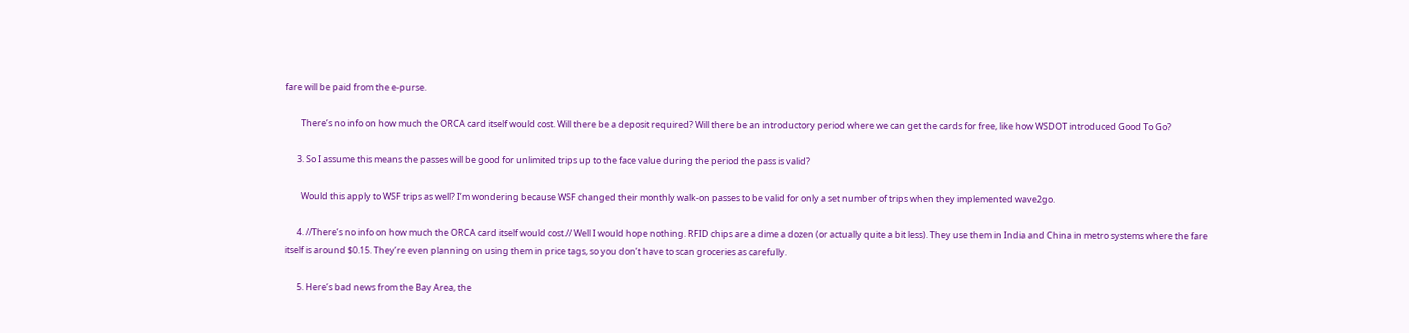fare will be paid from the e-purse.

        There’s no info on how much the ORCA card itself would cost. Will there be a deposit required? Will there be an introductory period where we can get the cards for free, like how WSDOT introduced Good To Go?

      3. So I assume this means the passes will be good for unlimited trips up to the face value during the period the pass is valid?

        Would this apply to WSF trips as well? I’m wondering because WSF changed their monthly walk-on passes to be valid for only a set number of trips when they implemented wave2go.

      4. //There’s no info on how much the ORCA card itself would cost.// Well I would hope nothing. RFID chips are a dime a dozen (or actually quite a bit less). They use them in India and China in metro systems where the fare itself is around $0.15. They’re even planning on using them in price tags, so you don’t have to scan groceries as carefully.

      5. Here’s bad news from the Bay Area, the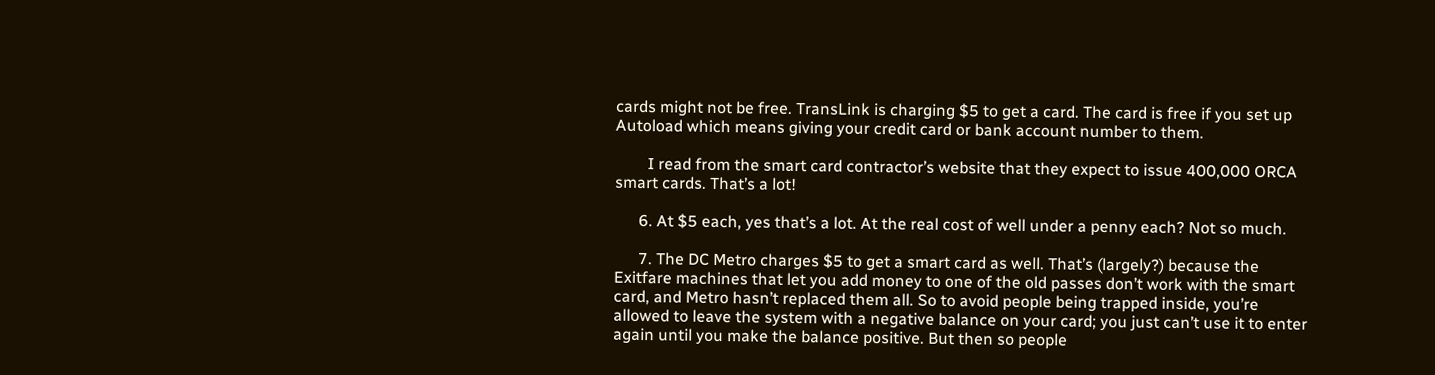cards might not be free. TransLink is charging $5 to get a card. The card is free if you set up Autoload which means giving your credit card or bank account number to them.

        I read from the smart card contractor’s website that they expect to issue 400,000 ORCA smart cards. That’s a lot!

      6. At $5 each, yes that’s a lot. At the real cost of well under a penny each? Not so much.

      7. The DC Metro charges $5 to get a smart card as well. That’s (largely?) because the Exitfare machines that let you add money to one of the old passes don’t work with the smart card, and Metro hasn’t replaced them all. So to avoid people being trapped inside, you’re allowed to leave the system with a negative balance on your card; you just can’t use it to enter again until you make the balance positive. But then so people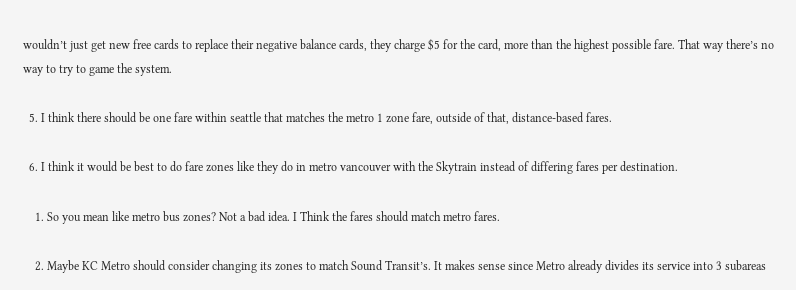wouldn’t just get new free cards to replace their negative balance cards, they charge $5 for the card, more than the highest possible fare. That way there’s no way to try to game the system.

  5. I think there should be one fare within seattle that matches the metro 1 zone fare, outside of that, distance-based fares.

  6. I think it would be best to do fare zones like they do in metro vancouver with the Skytrain instead of differing fares per destination.

    1. So you mean like metro bus zones? Not a bad idea. I Think the fares should match metro fares.

    2. Maybe KC Metro should consider changing its zones to match Sound Transit’s. It makes sense since Metro already divides its service into 3 subareas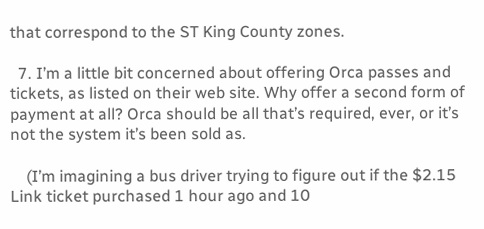that correspond to the ST King County zones.

  7. I’m a little bit concerned about offering Orca passes and tickets, as listed on their web site. Why offer a second form of payment at all? Orca should be all that’s required, ever, or it’s not the system it’s been sold as.

    (I’m imagining a bus driver trying to figure out if the $2.15 Link ticket purchased 1 hour ago and 10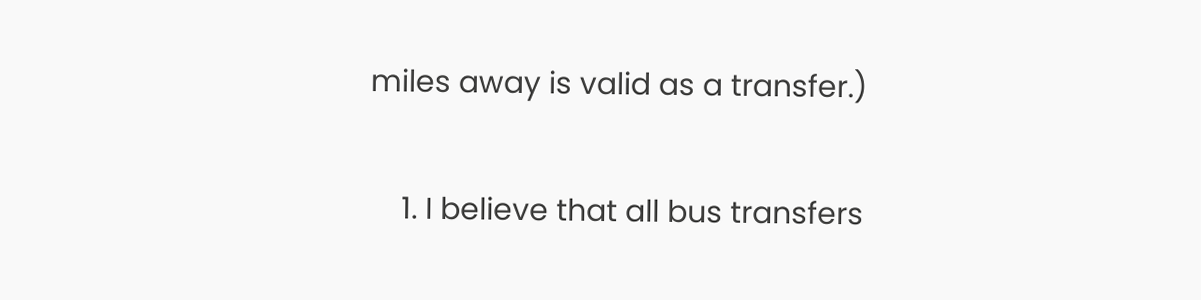miles away is valid as a transfer.)

    1. I believe that all bus transfers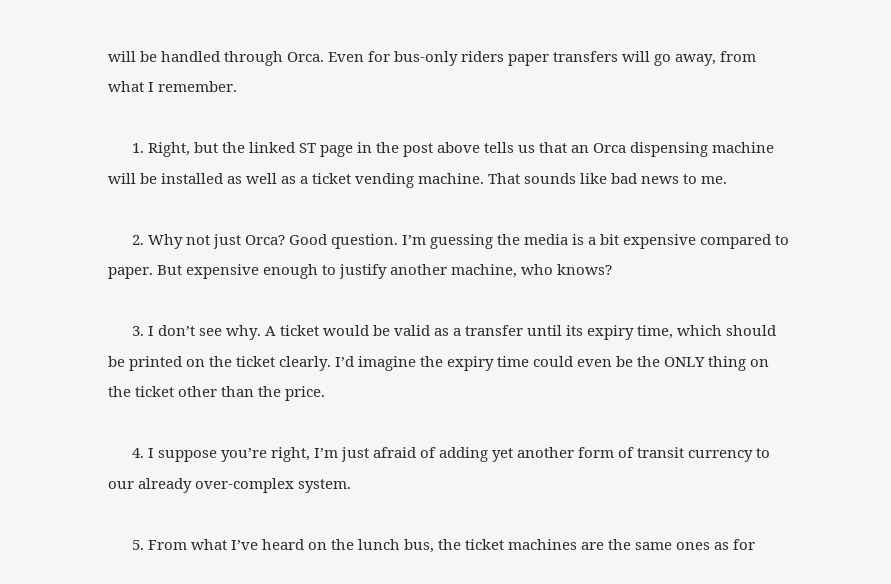will be handled through Orca. Even for bus-only riders paper transfers will go away, from what I remember.

      1. Right, but the linked ST page in the post above tells us that an Orca dispensing machine will be installed as well as a ticket vending machine. That sounds like bad news to me.

      2. Why not just Orca? Good question. I’m guessing the media is a bit expensive compared to paper. But expensive enough to justify another machine, who knows?

      3. I don’t see why. A ticket would be valid as a transfer until its expiry time, which should be printed on the ticket clearly. I’d imagine the expiry time could even be the ONLY thing on the ticket other than the price.

      4. I suppose you’re right, I’m just afraid of adding yet another form of transit currency to our already over-complex system.

      5. From what I’ve heard on the lunch bus, the ticket machines are the same ones as for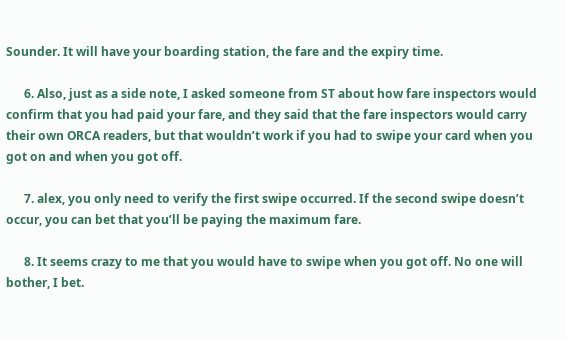Sounder. It will have your boarding station, the fare and the expiry time.

      6. Also, just as a side note, I asked someone from ST about how fare inspectors would confirm that you had paid your fare, and they said that the fare inspectors would carry their own ORCA readers, but that wouldn’t work if you had to swipe your card when you got on and when you got off.

      7. alex, you only need to verify the first swipe occurred. If the second swipe doesn’t occur, you can bet that you’ll be paying the maximum fare.

      8. It seems crazy to me that you would have to swipe when you got off. No one will bother, I bet.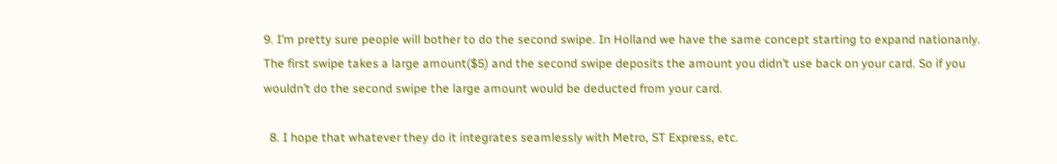9. I’m pretty sure people will bother to do the second swipe. In Holland we have the same concept starting to expand nationanly. The first swipe takes a large amount($5) and the second swipe deposits the amount you didn’t use back on your card. So if you wouldn’t do the second swipe the large amount would be deducted from your card.

  8. I hope that whatever they do it integrates seamlessly with Metro, ST Express, etc.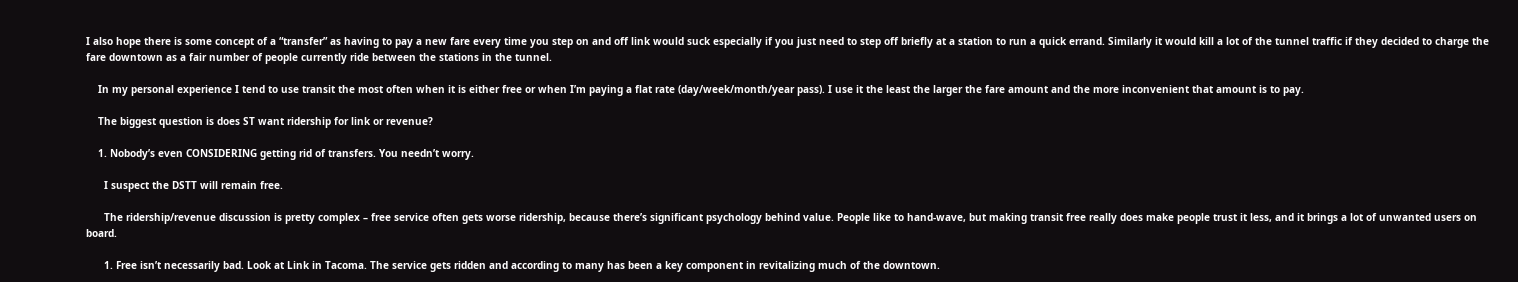I also hope there is some concept of a “transfer” as having to pay a new fare every time you step on and off link would suck especially if you just need to step off briefly at a station to run a quick errand. Similarly it would kill a lot of the tunnel traffic if they decided to charge the fare downtown as a fair number of people currently ride between the stations in the tunnel.

    In my personal experience I tend to use transit the most often when it is either free or when I’m paying a flat rate (day/week/month/year pass). I use it the least the larger the fare amount and the more inconvenient that amount is to pay.

    The biggest question is does ST want ridership for link or revenue?

    1. Nobody’s even CONSIDERING getting rid of transfers. You needn’t worry.

      I suspect the DSTT will remain free.

      The ridership/revenue discussion is pretty complex – free service often gets worse ridership, because there’s significant psychology behind value. People like to hand-wave, but making transit free really does make people trust it less, and it brings a lot of unwanted users on board.

      1. Free isn’t necessarily bad. Look at Link in Tacoma. The service gets ridden and according to many has been a key component in revitalizing much of the downtown.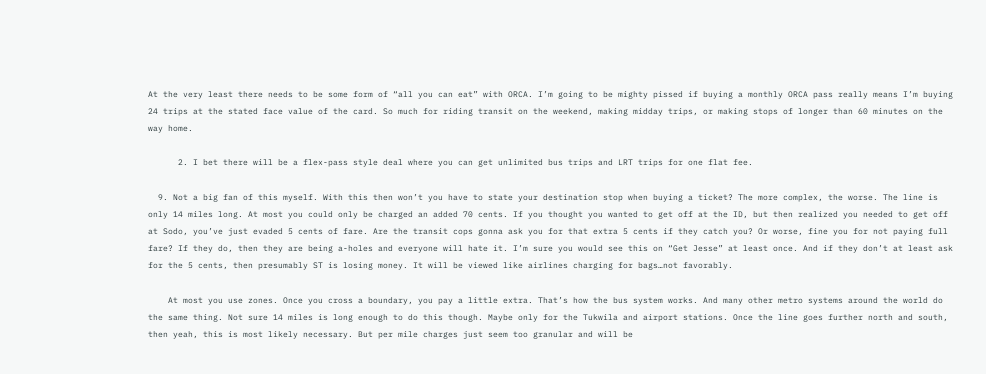At the very least there needs to be some form of “all you can eat” with ORCA. I’m going to be mighty pissed if buying a monthly ORCA pass really means I’m buying 24 trips at the stated face value of the card. So much for riding transit on the weekend, making midday trips, or making stops of longer than 60 minutes on the way home.

      2. I bet there will be a flex-pass style deal where you can get unlimited bus trips and LRT trips for one flat fee.

  9. Not a big fan of this myself. With this then won’t you have to state your destination stop when buying a ticket? The more complex, the worse. The line is only 14 miles long. At most you could only be charged an added 70 cents. If you thought you wanted to get off at the ID, but then realized you needed to get off at Sodo, you’ve just evaded 5 cents of fare. Are the transit cops gonna ask you for that extra 5 cents if they catch you? Or worse, fine you for not paying full fare? If they do, then they are being a-holes and everyone will hate it. I’m sure you would see this on “Get Jesse” at least once. And if they don’t at least ask for the 5 cents, then presumably ST is losing money. It will be viewed like airlines charging for bags…not favorably.

    At most you use zones. Once you cross a boundary, you pay a little extra. That’s how the bus system works. And many other metro systems around the world do the same thing. Not sure 14 miles is long enough to do this though. Maybe only for the Tukwila and airport stations. Once the line goes further north and south, then yeah, this is most likely necessary. But per mile charges just seem too granular and will be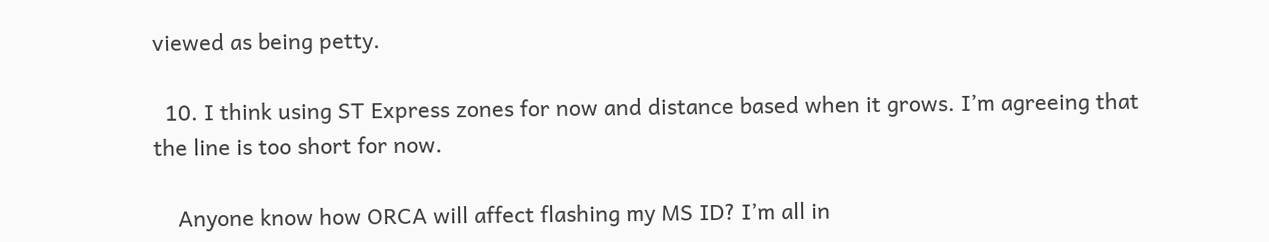viewed as being petty.

  10. I think using ST Express zones for now and distance based when it grows. I’m agreeing that the line is too short for now.

    Anyone know how ORCA will affect flashing my MS ID? I’m all in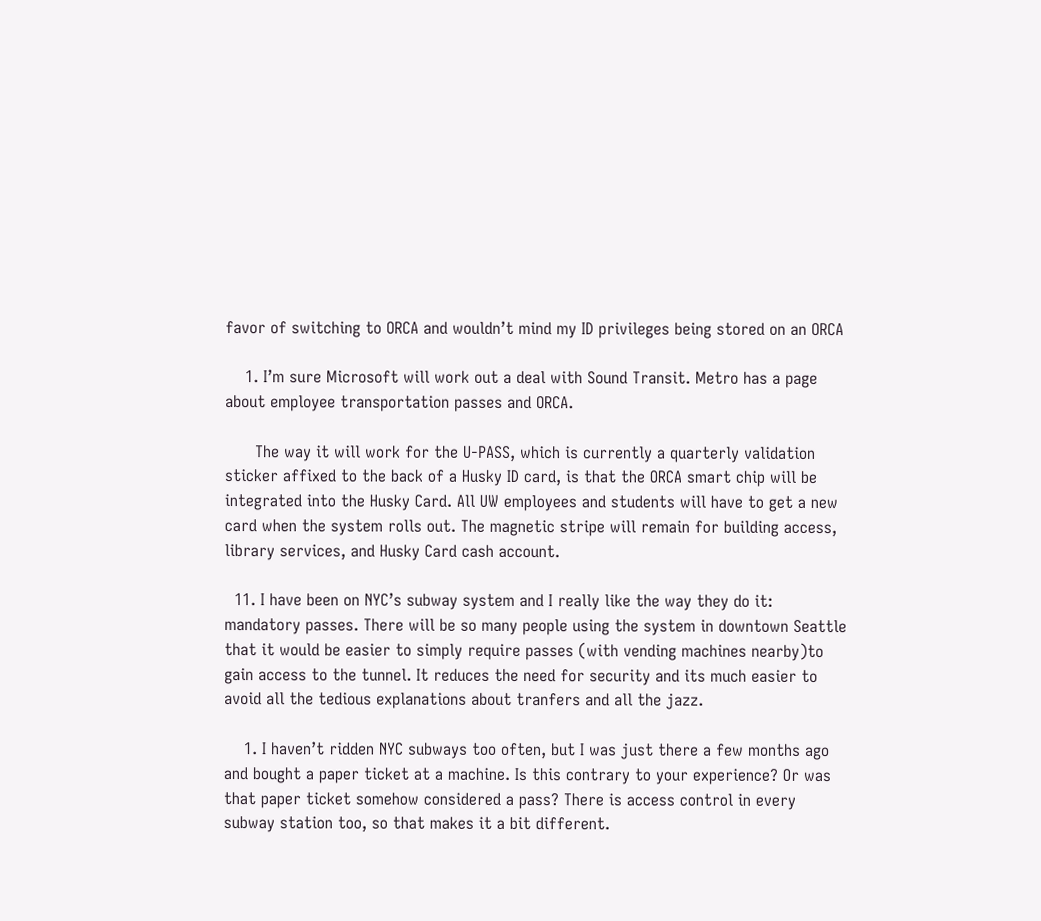favor of switching to ORCA and wouldn’t mind my ID privileges being stored on an ORCA

    1. I’m sure Microsoft will work out a deal with Sound Transit. Metro has a page about employee transportation passes and ORCA.

      The way it will work for the U-PASS, which is currently a quarterly validation sticker affixed to the back of a Husky ID card, is that the ORCA smart chip will be integrated into the Husky Card. All UW employees and students will have to get a new card when the system rolls out. The magnetic stripe will remain for building access, library services, and Husky Card cash account.

  11. I have been on NYC’s subway system and I really like the way they do it: mandatory passes. There will be so many people using the system in downtown Seattle that it would be easier to simply require passes (with vending machines nearby)to gain access to the tunnel. It reduces the need for security and its much easier to avoid all the tedious explanations about tranfers and all the jazz.

    1. I haven’t ridden NYC subways too often, but I was just there a few months ago and bought a paper ticket at a machine. Is this contrary to your experience? Or was that paper ticket somehow considered a pass? There is access control in every subway station too, so that makes it a bit different.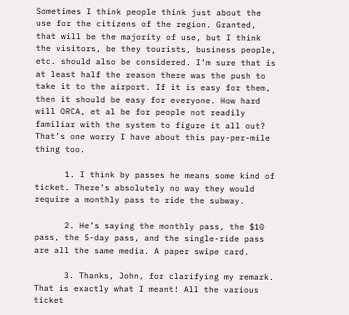Sometimes I think people think just about the use for the citizens of the region. Granted, that will be the majority of use, but I think the visitors, be they tourists, business people, etc. should also be considered. I’m sure that is at least half the reason there was the push to take it to the airport. If it is easy for them, then it should be easy for everyone. How hard will ORCA, et al be for people not readily familiar with the system to figure it all out? That’s one worry I have about this pay-per-mile thing too.

      1. I think by passes he means some kind of ticket. There’s absolutely no way they would require a monthly pass to ride the subway.

      2. He’s saying the monthly pass, the $10 pass, the 5-day pass, and the single-ride pass are all the same media. A paper swipe card.

      3. Thanks, John, for clarifying my remark. That is exactly what I meant! All the various ticket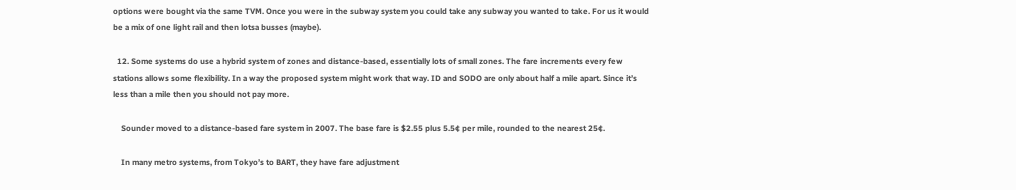options were bought via the same TVM. Once you were in the subway system you could take any subway you wanted to take. For us it would be a mix of one light rail and then lotsa busses (maybe).

  12. Some systems do use a hybrid system of zones and distance-based, essentially lots of small zones. The fare increments every few stations allows some flexibility. In a way the proposed system might work that way. ID and SODO are only about half a mile apart. Since it’s less than a mile then you should not pay more.

    Sounder moved to a distance-based fare system in 2007. The base fare is $2.55 plus 5.5¢ per mile, rounded to the nearest 25¢.

    In many metro systems, from Tokyo’s to BART, they have fare adjustment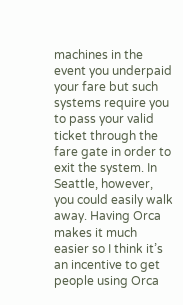machines in the event you underpaid your fare but such systems require you to pass your valid ticket through the fare gate in order to exit the system. In Seattle, however, you could easily walk away. Having Orca makes it much easier so I think it’s an incentive to get people using Orca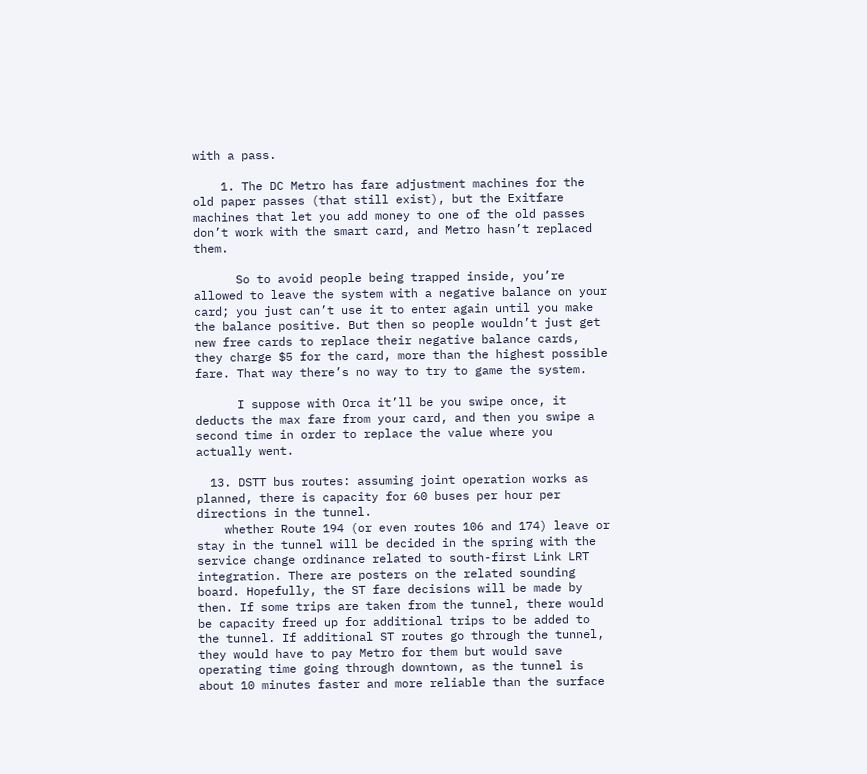with a pass.

    1. The DC Metro has fare adjustment machines for the old paper passes (that still exist), but the Exitfare machines that let you add money to one of the old passes don’t work with the smart card, and Metro hasn’t replaced them.

      So to avoid people being trapped inside, you’re allowed to leave the system with a negative balance on your card; you just can’t use it to enter again until you make the balance positive. But then so people wouldn’t just get new free cards to replace their negative balance cards, they charge $5 for the card, more than the highest possible fare. That way there’s no way to try to game the system.

      I suppose with Orca it’ll be you swipe once, it deducts the max fare from your card, and then you swipe a second time in order to replace the value where you actually went.

  13. DSTT bus routes: assuming joint operation works as planned, there is capacity for 60 buses per hour per directions in the tunnel.
    whether Route 194 (or even routes 106 and 174) leave or stay in the tunnel will be decided in the spring with the service change ordinance related to south-first Link LRT integration. There are posters on the related sounding board. Hopefully, the ST fare decisions will be made by then. If some trips are taken from the tunnel, there would be capacity freed up for additional trips to be added to the tunnel. If additional ST routes go through the tunnel, they would have to pay Metro for them but would save operating time going through downtown, as the tunnel is about 10 minutes faster and more reliable than the surface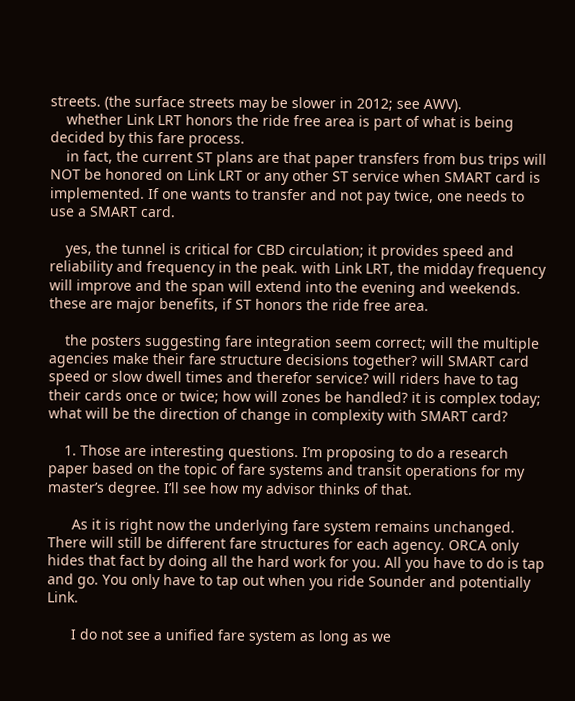streets. (the surface streets may be slower in 2012; see AWV).
    whether Link LRT honors the ride free area is part of what is being decided by this fare process.
    in fact, the current ST plans are that paper transfers from bus trips will NOT be honored on Link LRT or any other ST service when SMART card is implemented. If one wants to transfer and not pay twice, one needs to use a SMART card.

    yes, the tunnel is critical for CBD circulation; it provides speed and reliability and frequency in the peak. with Link LRT, the midday frequency will improve and the span will extend into the evening and weekends. these are major benefits, if ST honors the ride free area.

    the posters suggesting fare integration seem correct; will the multiple agencies make their fare structure decisions together? will SMART card speed or slow dwell times and therefor service? will riders have to tag their cards once or twice; how will zones be handled? it is complex today; what will be the direction of change in complexity with SMART card?

    1. Those are interesting questions. I’m proposing to do a research paper based on the topic of fare systems and transit operations for my master’s degree. I’ll see how my advisor thinks of that.

      As it is right now the underlying fare system remains unchanged. There will still be different fare structures for each agency. ORCA only hides that fact by doing all the hard work for you. All you have to do is tap and go. You only have to tap out when you ride Sounder and potentially Link.

      I do not see a unified fare system as long as we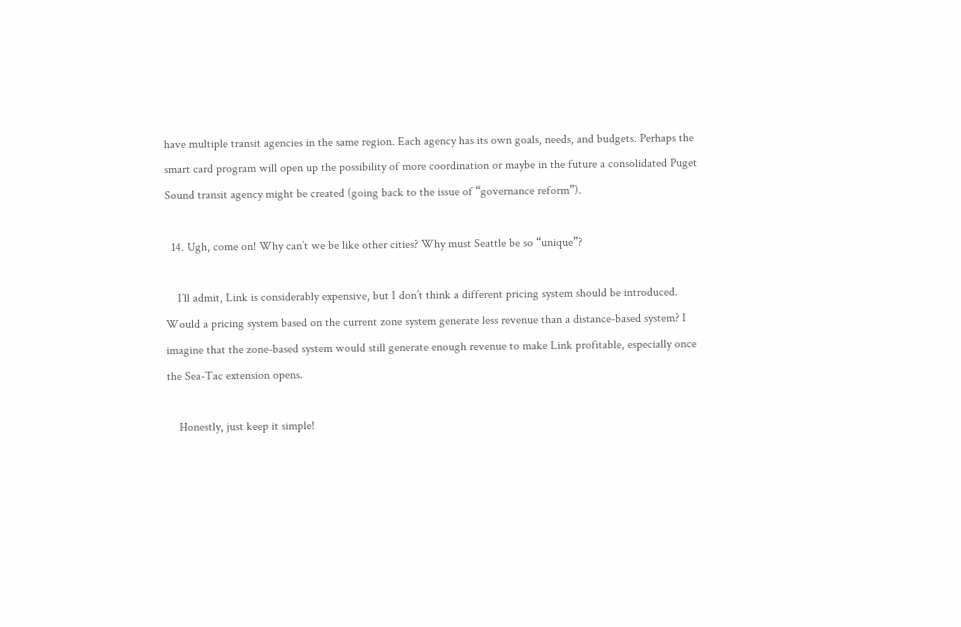have multiple transit agencies in the same region. Each agency has its own goals, needs, and budgets. Perhaps the smart card program will open up the possibility of more coordination or maybe in the future a consolidated Puget Sound transit agency might be created (going back to the issue of “governance reform”).

  14. Ugh, come on! Why can’t we be like other cities? Why must Seattle be so “unique”?

    I’ll admit, Link is considerably expensive, but I don’t think a different pricing system should be introduced. Would a pricing system based on the current zone system generate less revenue than a distance-based system? I imagine that the zone-based system would still generate enough revenue to make Link profitable, especially once the Sea-Tac extension opens.

    Honestly, just keep it simple!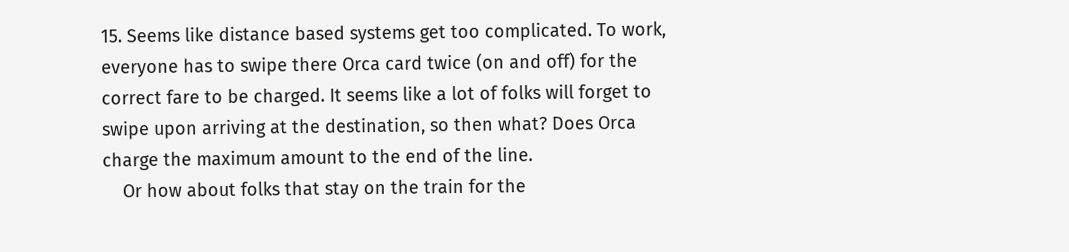15. Seems like distance based systems get too complicated. To work, everyone has to swipe there Orca card twice (on and off) for the correct fare to be charged. It seems like a lot of folks will forget to swipe upon arriving at the destination, so then what? Does Orca charge the maximum amount to the end of the line.
    Or how about folks that stay on the train for the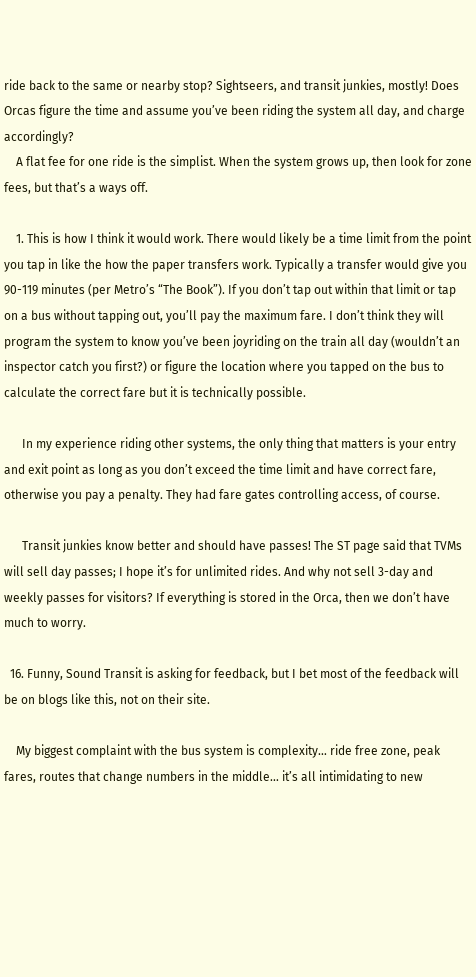ride back to the same or nearby stop? Sightseers, and transit junkies, mostly! Does Orcas figure the time and assume you’ve been riding the system all day, and charge accordingly?
    A flat fee for one ride is the simplist. When the system grows up, then look for zone fees, but that’s a ways off.

    1. This is how I think it would work. There would likely be a time limit from the point you tap in like the how the paper transfers work. Typically a transfer would give you 90-119 minutes (per Metro’s “The Book”). If you don’t tap out within that limit or tap on a bus without tapping out, you’ll pay the maximum fare. I don’t think they will program the system to know you’ve been joyriding on the train all day (wouldn’t an inspector catch you first?) or figure the location where you tapped on the bus to calculate the correct fare but it is technically possible.

      In my experience riding other systems, the only thing that matters is your entry and exit point as long as you don’t exceed the time limit and have correct fare, otherwise you pay a penalty. They had fare gates controlling access, of course.

      Transit junkies know better and should have passes! The ST page said that TVMs will sell day passes; I hope it’s for unlimited rides. And why not sell 3-day and weekly passes for visitors? If everything is stored in the Orca, then we don’t have much to worry.

  16. Funny, Sound Transit is asking for feedback, but I bet most of the feedback will be on blogs like this, not on their site.

    My biggest complaint with the bus system is complexity… ride free zone, peak fares, routes that change numbers in the middle… it’s all intimidating to new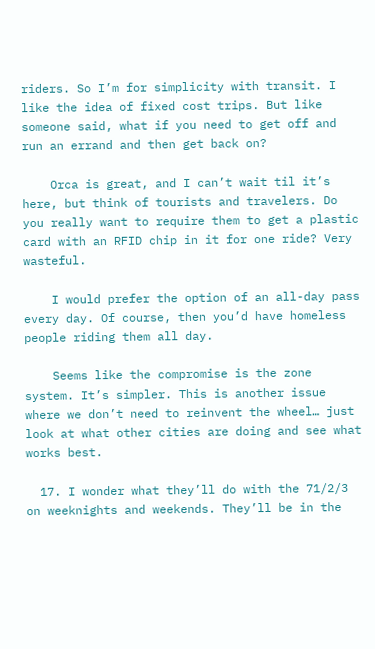riders. So I’m for simplicity with transit. I like the idea of fixed cost trips. But like someone said, what if you need to get off and run an errand and then get back on?

    Orca is great, and I can’t wait til it’s here, but think of tourists and travelers. Do you really want to require them to get a plastic card with an RFID chip in it for one ride? Very wasteful.

    I would prefer the option of an all-day pass every day. Of course, then you’d have homeless people riding them all day.

    Seems like the compromise is the zone system. It’s simpler. This is another issue where we don’t need to reinvent the wheel… just look at what other cities are doing and see what works best.

  17. I wonder what they’ll do with the 71/2/3 on weeknights and weekends. They’ll be in the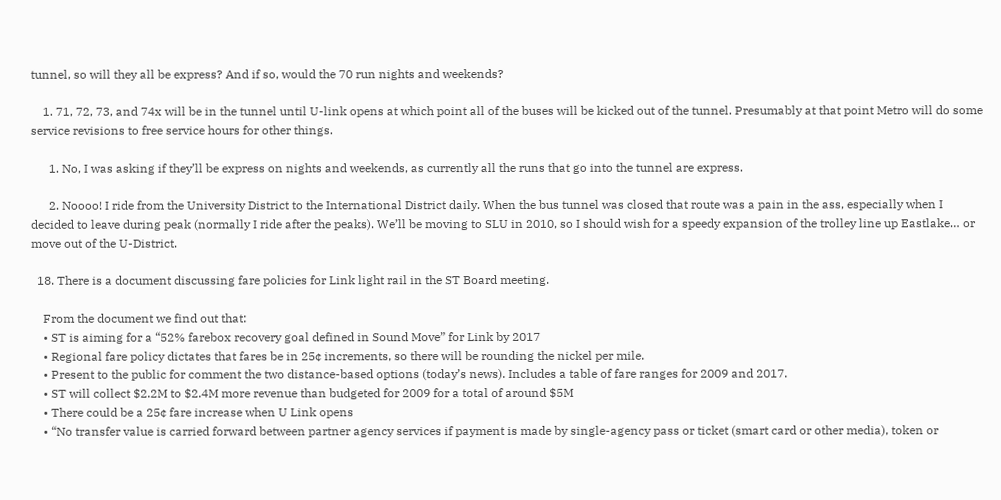tunnel, so will they all be express? And if so, would the 70 run nights and weekends?

    1. 71, 72, 73, and 74x will be in the tunnel until U-link opens at which point all of the buses will be kicked out of the tunnel. Presumably at that point Metro will do some service revisions to free service hours for other things.

      1. No, I was asking if they’ll be express on nights and weekends, as currently all the runs that go into the tunnel are express.

      2. Noooo! I ride from the University District to the International District daily. When the bus tunnel was closed that route was a pain in the ass, especially when I decided to leave during peak (normally I ride after the peaks). We’ll be moving to SLU in 2010, so I should wish for a speedy expansion of the trolley line up Eastlake… or move out of the U-District.

  18. There is a document discussing fare policies for Link light rail in the ST Board meeting.

    From the document we find out that:
    • ST is aiming for a “52% farebox recovery goal defined in Sound Move” for Link by 2017
    • Regional fare policy dictates that fares be in 25¢ increments, so there will be rounding the nickel per mile.
    • Present to the public for comment the two distance-based options (today’s news). Includes a table of fare ranges for 2009 and 2017.
    • ST will collect $2.2M to $2.4M more revenue than budgeted for 2009 for a total of around $5M
    • There could be a 25¢ fare increase when U Link opens
    • “No transfer value is carried forward between partner agency services if payment is made by single-agency pass or ticket (smart card or other media), token or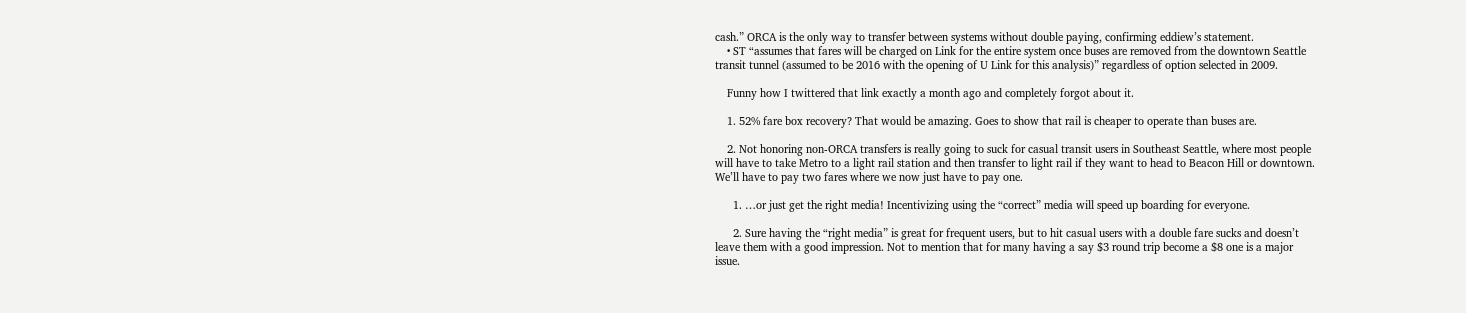cash.” ORCA is the only way to transfer between systems without double paying, confirming eddiew’s statement.
    • ST “assumes that fares will be charged on Link for the entire system once buses are removed from the downtown Seattle transit tunnel (assumed to be 2016 with the opening of U Link for this analysis)” regardless of option selected in 2009.

    Funny how I twittered that link exactly a month ago and completely forgot about it.

    1. 52% fare box recovery? That would be amazing. Goes to show that rail is cheaper to operate than buses are.

    2. Not honoring non-ORCA transfers is really going to suck for casual transit users in Southeast Seattle, where most people will have to take Metro to a light rail station and then transfer to light rail if they want to head to Beacon Hill or downtown. We’ll have to pay two fares where we now just have to pay one.

      1. …or just get the right media! Incentivizing using the “correct” media will speed up boarding for everyone.

      2. Sure having the “right media” is great for frequent users, but to hit casual users with a double fare sucks and doesn’t leave them with a good impression. Not to mention that for many having a say $3 round trip become a $8 one is a major issue.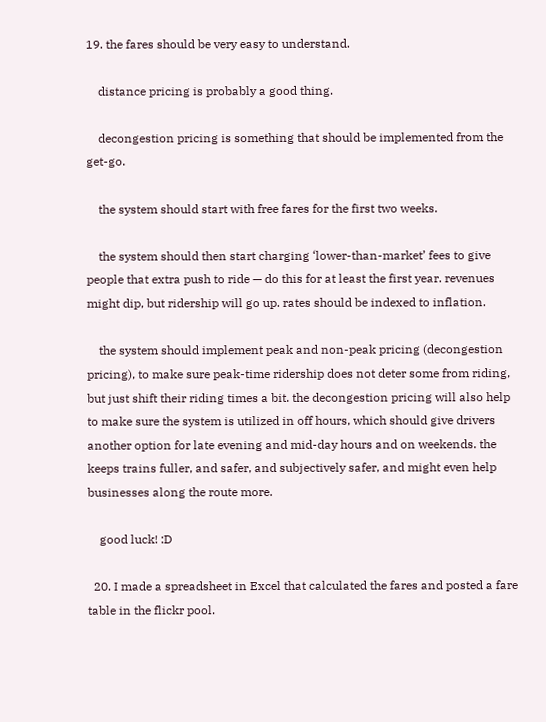19. the fares should be very easy to understand.

    distance pricing is probably a good thing.

    decongestion pricing is something that should be implemented from the get-go.

    the system should start with free fares for the first two weeks.

    the system should then start charging ‘lower-than-market’ fees to give people that extra push to ride — do this for at least the first year. revenues might dip, but ridership will go up. rates should be indexed to inflation.

    the system should implement peak and non-peak pricing (decongestion pricing), to make sure peak-time ridership does not deter some from riding, but just shift their riding times a bit. the decongestion pricing will also help to make sure the system is utilized in off hours, which should give drivers another option for late evening and mid-day hours and on weekends. the keeps trains fuller, and safer, and subjectively safer, and might even help businesses along the route more.

    good luck! :D

  20. I made a spreadsheet in Excel that calculated the fares and posted a fare table in the flickr pool.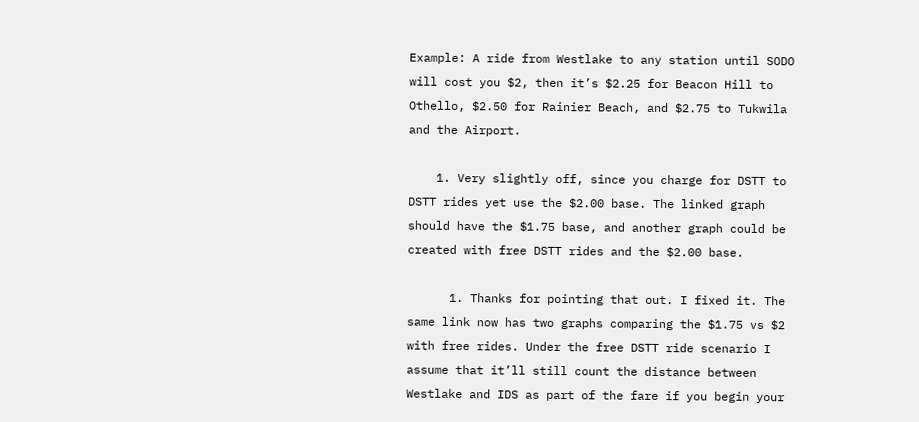Example: A ride from Westlake to any station until SODO will cost you $2, then it’s $2.25 for Beacon Hill to Othello, $2.50 for Rainier Beach, and $2.75 to Tukwila and the Airport.

    1. Very slightly off, since you charge for DSTT to DSTT rides yet use the $2.00 base. The linked graph should have the $1.75 base, and another graph could be created with free DSTT rides and the $2.00 base.

      1. Thanks for pointing that out. I fixed it. The same link now has two graphs comparing the $1.75 vs $2 with free rides. Under the free DSTT ride scenario I assume that it’ll still count the distance between Westlake and IDS as part of the fare if you begin your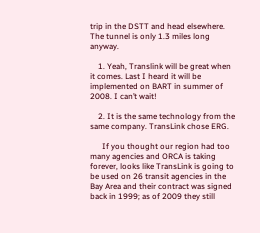trip in the DSTT and head elsewhere. The tunnel is only 1.3 miles long anyway.

    1. Yeah, Translink will be great when it comes. Last I heard it will be implemented on BART in summer of 2008. I can’t wait!

    2. It is the same technology from the same company. TransLink chose ERG.

      If you thought our region had too many agencies and ORCA is taking forever, looks like TransLink is going to be used on 26 transit agencies in the Bay Area and their contract was signed back in 1999; as of 2009 they still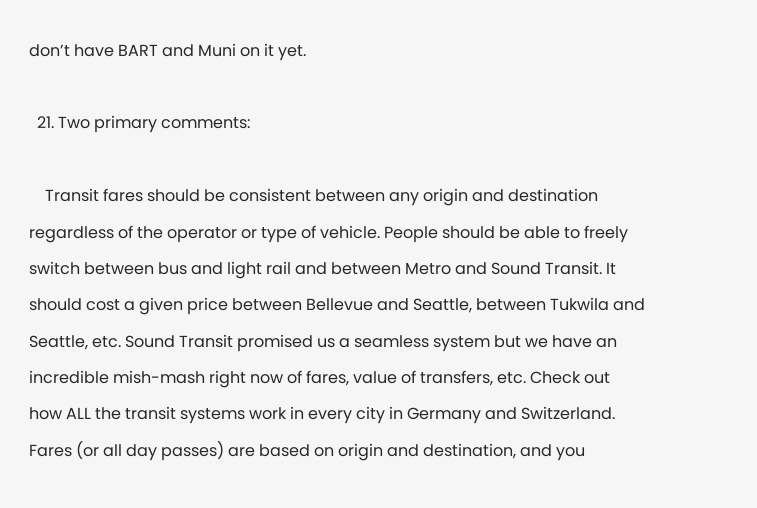don’t have BART and Muni on it yet.

  21. Two primary comments:

    Transit fares should be consistent between any origin and destination regardless of the operator or type of vehicle. People should be able to freely switch between bus and light rail and between Metro and Sound Transit. It should cost a given price between Bellevue and Seattle, between Tukwila and Seattle, etc. Sound Transit promised us a seamless system but we have an incredible mish-mash right now of fares, value of transfers, etc. Check out how ALL the transit systems work in every city in Germany and Switzerland. Fares (or all day passes) are based on origin and destination, and you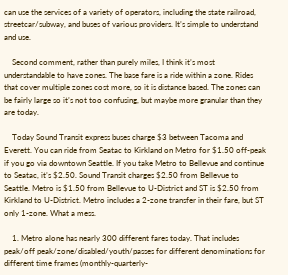can use the services of a variety of operators, including the state railroad, streetcar/subway, and buses of various providers. It’s simple to understand and use.

    Second comment, rather than purely miles, I think it’s most understandable to have zones. The base fare is a ride within a zone. Rides that cover multiple zones cost more, so it is distance based. The zones can be fairly large so it’s not too confusing, but maybe more granular than they are today.

    Today Sound Transit express buses charge $3 between Tacoma and Everett. You can ride from Seatac to Kirkland on Metro for $1.50 off-peak if you go via downtown Seattle. If you take Metro to Bellevue and continue to Seatac, it’s $2.50. Sound Transit charges $2.50 from Bellevue to Seattle. Metro is $1.50 from Bellevue to U-District and ST is $2.50 from Kirkland to U-District. Metro includes a 2-zone transfer in their fare, but ST only 1-zone. What a mess.

    1. Metro alone has nearly 300 different fares today. That includes peak/off peak/zone/disabled/youth/passes for different denominations for different time frames (monthly-quarterly-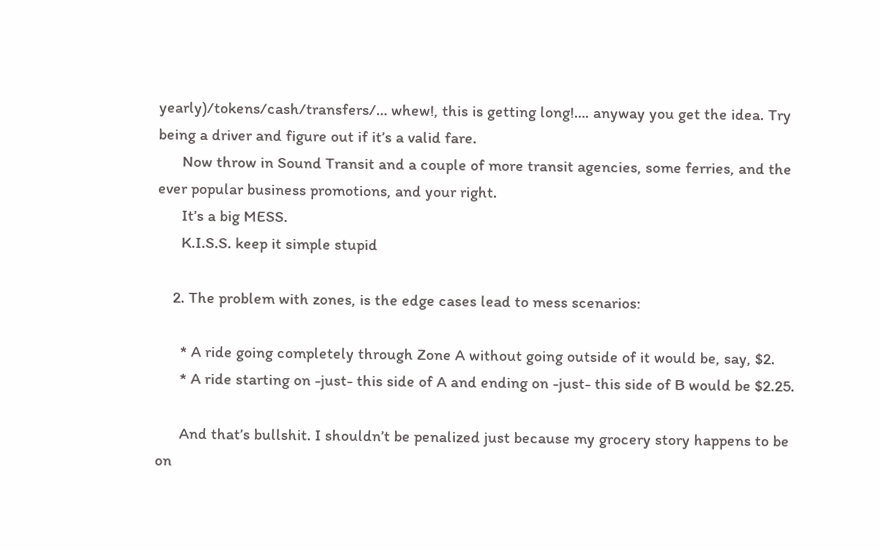yearly)/tokens/cash/transfers/… whew!, this is getting long!…. anyway you get the idea. Try being a driver and figure out if it’s a valid fare.
      Now throw in Sound Transit and a couple of more transit agencies, some ferries, and the ever popular business promotions, and your right.
      It’s a big MESS.
      K.I.S.S. keep it simple stupid

    2. The problem with zones, is the edge cases lead to mess scenarios:

      * A ride going completely through Zone A without going outside of it would be, say, $2.
      * A ride starting on -just- this side of A and ending on -just- this side of B would be $2.25.

      And that’s bullshit. I shouldn’t be penalized just because my grocery story happens to be on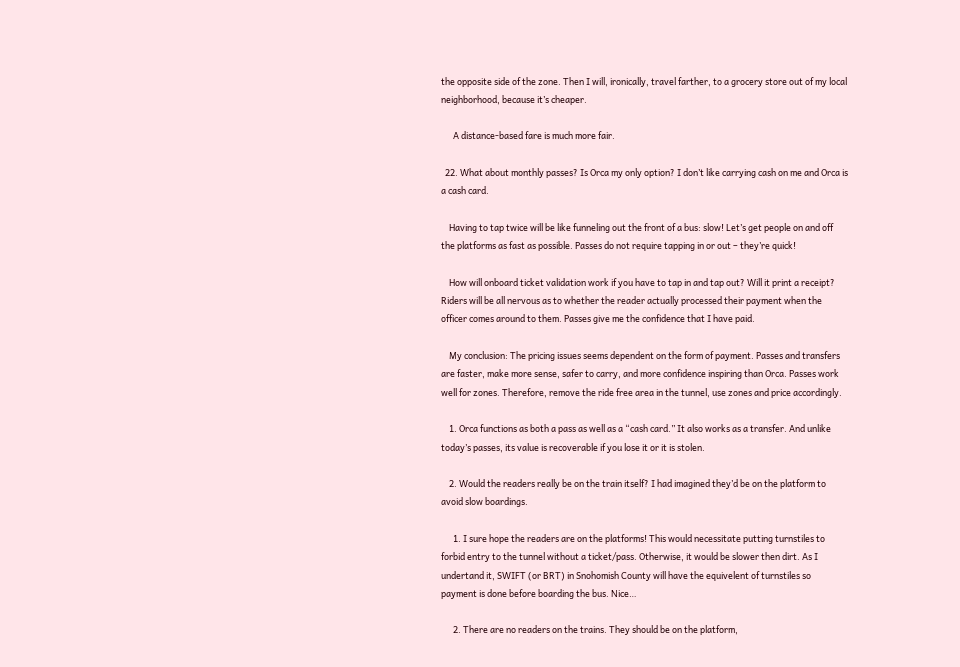the opposite side of the zone. Then I will, ironically, travel farther, to a grocery store out of my local neighborhood, because it’s cheaper.

      A distance-based fare is much more fair.

  22. What about monthly passes? Is Orca my only option? I don’t like carrying cash on me and Orca is a cash card.

    Having to tap twice will be like funneling out the front of a bus: slow! Let’s get people on and off the platforms as fast as possible. Passes do not require tapping in or out – they’re quick!

    How will onboard ticket validation work if you have to tap in and tap out? Will it print a receipt? Riders will be all nervous as to whether the reader actually processed their payment when the officer comes around to them. Passes give me the confidence that I have paid.

    My conclusion: The pricing issues seems dependent on the form of payment. Passes and transfers are faster, make more sense, safer to carry, and more confidence inspiring than Orca. Passes work well for zones. Therefore, remove the ride free area in the tunnel, use zones and price accordingly.

    1. Orca functions as both a pass as well as a “cash card.” It also works as a transfer. And unlike today’s passes, its value is recoverable if you lose it or it is stolen.

    2. Would the readers really be on the train itself? I had imagined they’d be on the platform to avoid slow boardings.

      1. I sure hope the readers are on the platforms! This would necessitate putting turnstiles to forbid entry to the tunnel without a ticket/pass. Otherwise, it would be slower then dirt. As I undertand it, SWIFT (or BRT) in Snohomish County will have the equivelent of turnstiles so payment is done before boarding the bus. Nice…

      2. There are no readers on the trains. They should be on the platform,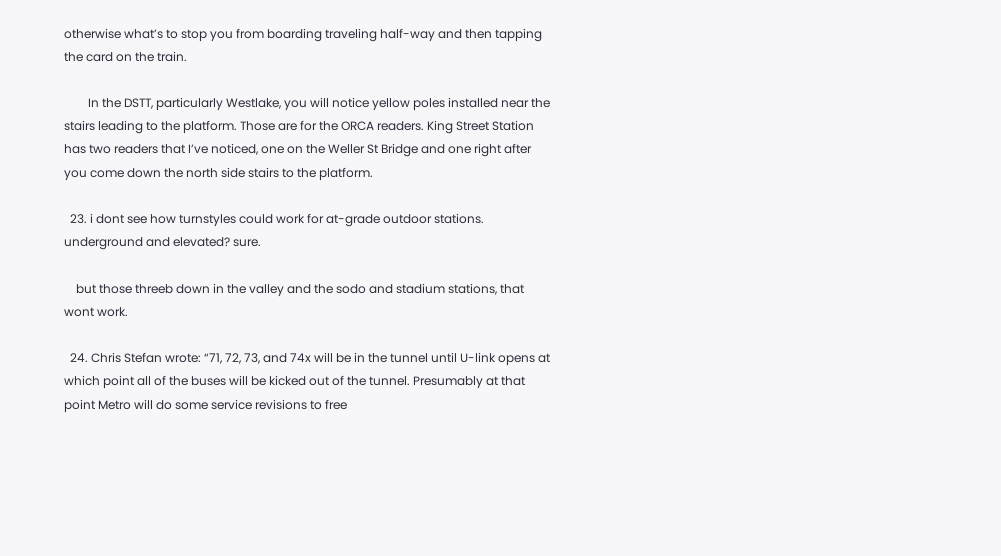otherwise what’s to stop you from boarding traveling half-way and then tapping the card on the train.

        In the DSTT, particularly Westlake, you will notice yellow poles installed near the stairs leading to the platform. Those are for the ORCA readers. King Street Station has two readers that I’ve noticed, one on the Weller St Bridge and one right after you come down the north side stairs to the platform.

  23. i dont see how turnstyles could work for at-grade outdoor stations. underground and elevated? sure.

    but those threeb down in the valley and the sodo and stadium stations, that wont work.

  24. Chris Stefan wrote: “71, 72, 73, and 74x will be in the tunnel until U-link opens at which point all of the buses will be kicked out of the tunnel. Presumably at that point Metro will do some service revisions to free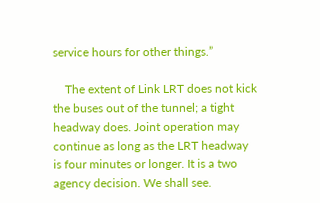service hours for other things.”

    The extent of Link LRT does not kick the buses out of the tunnel; a tight headway does. Joint operation may continue as long as the LRT headway is four minutes or longer. It is a two agency decision. We shall see.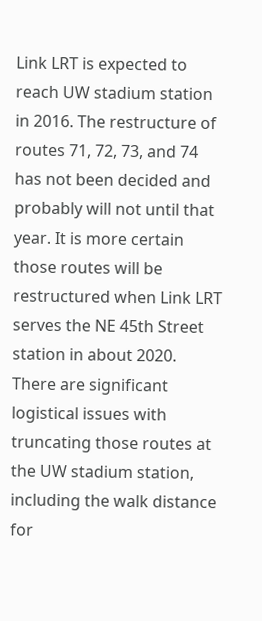Link LRT is expected to reach UW stadium station in 2016. The restructure of routes 71, 72, 73, and 74 has not been decided and probably will not until that year. It is more certain those routes will be restructured when Link LRT serves the NE 45th Street station in about 2020. There are significant logistical issues with truncating those routes at the UW stadium station, including the walk distance for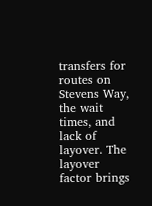transfers for routes on Stevens Way, the wait times, and lack of layover. The layover factor brings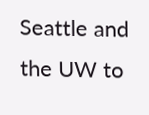Seattle and the UW to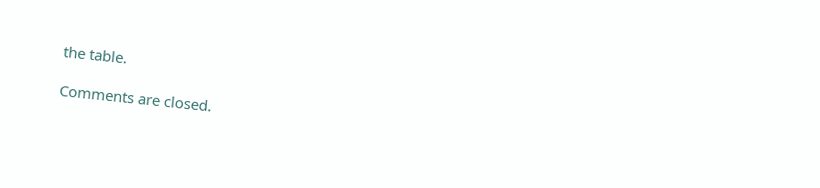the table.

Comments are closed.